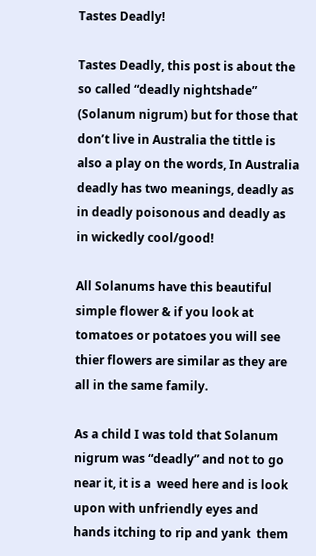Tastes Deadly!

Tastes Deadly, this post is about the so called “deadly nightshade” (Solanum nigrum) but for those that don’t live in Australia the tittle is also a play on the words, In Australia deadly has two meanings, deadly as in deadly poisonous and deadly as in wickedly cool/good!

All Solanums have this beautiful simple flower & if you look at tomatoes or potatoes you will see thier flowers are similar as they are all in the same family.

As a child I was told that Solanum nigrum was “deadly” and not to go near it, it is a  weed here and is look upon with unfriendly eyes and hands itching to rip and yank  them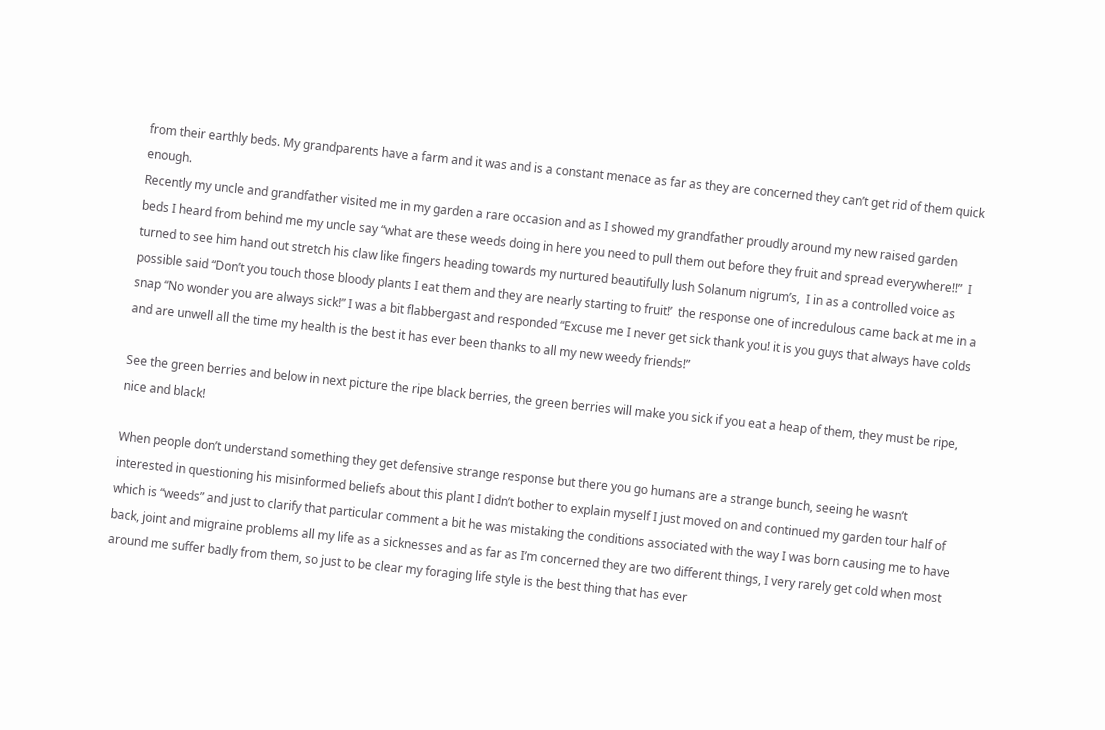from their earthly beds. My grandparents have a farm and it was and is a constant menace as far as they are concerned they can’t get rid of them quick enough.
Recently my uncle and grandfather visited me in my garden a rare occasion and as I showed my grandfather proudly around my new raised garden beds I heard from behind me my uncle say “what are these weeds doing in here you need to pull them out before they fruit and spread everywhere!!”  I turned to see him hand out stretch his claw like fingers heading towards my nurtured beautifully lush Solanum nigrum’s,  I in as a controlled voice as possible said “Don’t you touch those bloody plants I eat them and they are nearly starting to fruit!’  the response one of incredulous came back at me in a snap “No wonder you are always sick!” I was a bit flabbergast and responded “Excuse me I never get sick thank you! it is you guys that always have colds and are unwell all the time my health is the best it has ever been thanks to all my new weedy friends!”

See the green berries and below in next picture the ripe black berries, the green berries will make you sick if you eat a heap of them, they must be ripe, nice and black!

When people don’t understand something they get defensive strange response but there you go humans are a strange bunch, seeing he wasn’t interested in questioning his misinformed beliefs about this plant I didn’t bother to explain myself I just moved on and continued my garden tour half of which is “weeds” and just to clarify that particular comment a bit he was mistaking the conditions associated with the way I was born causing me to have back, joint and migraine problems all my life as a sicknesses and as far as I’m concerned they are two different things, I very rarely get cold when most around me suffer badly from them, so just to be clear my foraging life style is the best thing that has ever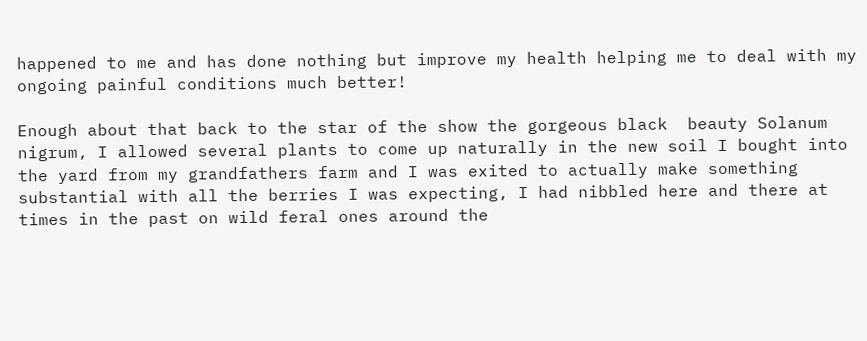happened to me and has done nothing but improve my health helping me to deal with my ongoing painful conditions much better!

Enough about that back to the star of the show the gorgeous black  beauty Solanum nigrum, I allowed several plants to come up naturally in the new soil I bought into the yard from my grandfathers farm and I was exited to actually make something substantial with all the berries I was expecting, I had nibbled here and there at times in the past on wild feral ones around the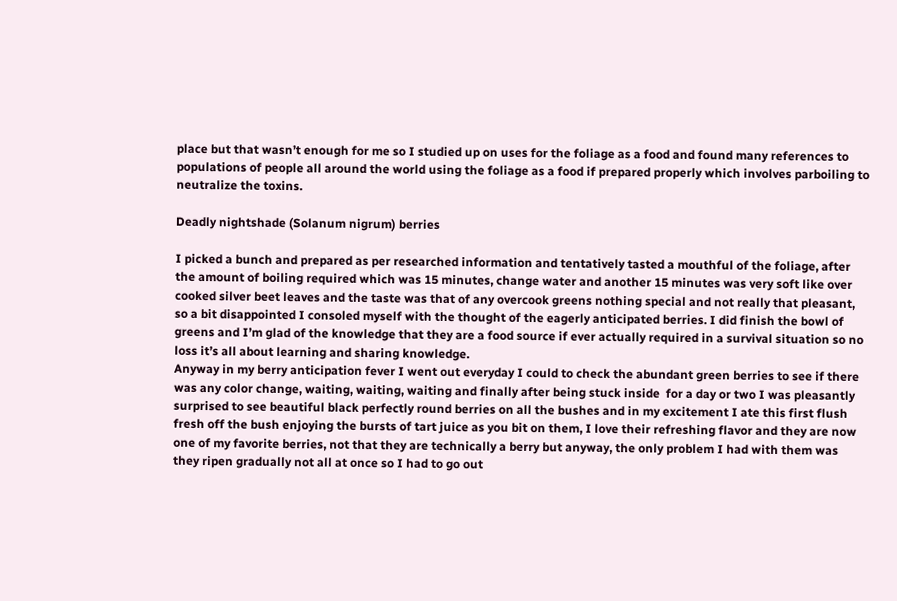place but that wasn’t enough for me so I studied up on uses for the foliage as a food and found many references to populations of people all around the world using the foliage as a food if prepared properly which involves parboiling to neutralize the toxins.

Deadly nightshade (Solanum nigrum) berries

I picked a bunch and prepared as per researched information and tentatively tasted a mouthful of the foliage, after the amount of boiling required which was 15 minutes, change water and another 15 minutes was very soft like over cooked silver beet leaves and the taste was that of any overcook greens nothing special and not really that pleasant, so a bit disappointed I consoled myself with the thought of the eagerly anticipated berries. I did finish the bowl of greens and I’m glad of the knowledge that they are a food source if ever actually required in a survival situation so no loss it’s all about learning and sharing knowledge.
Anyway in my berry anticipation fever I went out everyday I could to check the abundant green berries to see if there was any color change, waiting, waiting, waiting and finally after being stuck inside  for a day or two I was pleasantly surprised to see beautiful black perfectly round berries on all the bushes and in my excitement I ate this first flush fresh off the bush enjoying the bursts of tart juice as you bit on them, I love their refreshing flavor and they are now one of my favorite berries, not that they are technically a berry but anyway, the only problem I had with them was they ripen gradually not all at once so I had to go out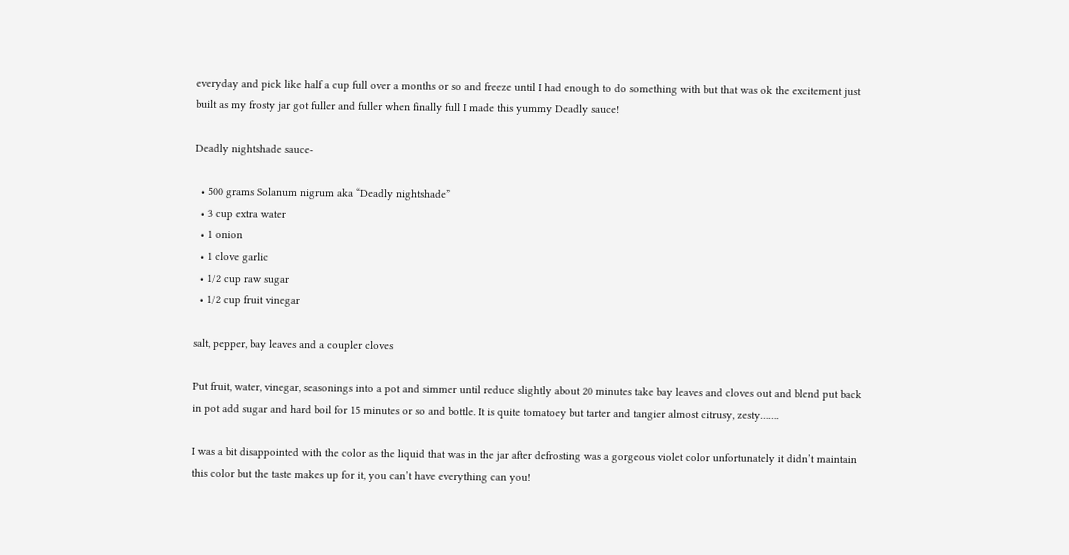everyday and pick like half a cup full over a months or so and freeze until I had enough to do something with but that was ok the excitement just built as my frosty jar got fuller and fuller when finally full I made this yummy Deadly sauce!

Deadly nightshade sauce-

  • 500 grams Solanum nigrum aka “Deadly nightshade”
  • 3 cup extra water
  • 1 onion
  • 1 clove garlic
  • 1/2 cup raw sugar
  • 1/2 cup fruit vinegar

salt, pepper, bay leaves and a coupler cloves

Put fruit, water, vinegar, seasonings into a pot and simmer until reduce slightly about 20 minutes take bay leaves and cloves out and blend put back in pot add sugar and hard boil for 15 minutes or so and bottle. It is quite tomatoey but tarter and tangier almost citrusy, zesty…….

I was a bit disappointed with the color as the liquid that was in the jar after defrosting was a gorgeous violet color unfortunately it didn’t maintain this color but the taste makes up for it, you can’t have everything can you!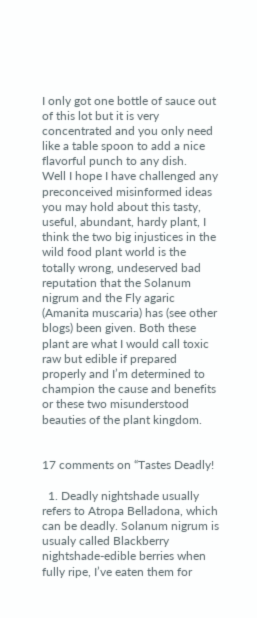I only got one bottle of sauce out of this lot but it is very concentrated and you only need like a table spoon to add a nice flavorful punch to any dish.
Well I hope I have challenged any preconceived misinformed ideas you may hold about this tasty, useful, abundant, hardy plant, I think the two big injustices in the wild food plant world is the totally wrong, undeserved bad reputation that the Solanum nigrum and the Fly agaric (Amanita muscaria) has (see other blogs) been given. Both these plant are what I would call toxic raw but edible if prepared properly and I’m determined to champion the cause and benefits or these two misunderstood beauties of the plant kingdom.


17 comments on “Tastes Deadly!

  1. Deadly nightshade usually refers to Atropa Belladona, which can be deadly. Solanum nigrum is usualy called Blackberry nightshade-edible berries when fully ripe, I’ve eaten them for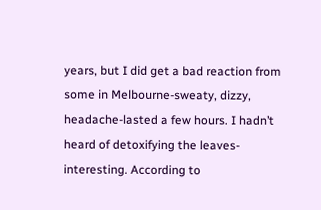years, but I did get a bad reaction from some in Melbourne-sweaty, dizzy, headache-lasted a few hours. I hadn’t heard of detoxifying the leaves-interesting. According to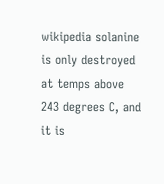wikipedia solanine is only destroyed at temps above 243 degrees C, and it is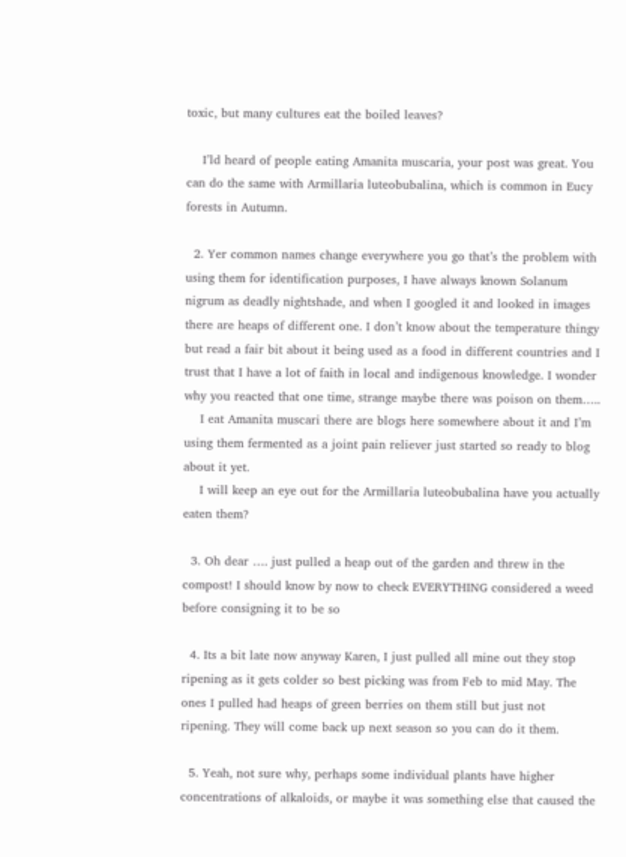toxic, but many cultures eat the boiled leaves?

    I’ld heard of people eating Amanita muscaria, your post was great. You can do the same with Armillaria luteobubalina, which is common in Eucy forests in Autumn.

  2. Yer common names change everywhere you go that’s the problem with using them for identification purposes, I have always known Solanum nigrum as deadly nightshade, and when I googled it and looked in images there are heaps of different one. I don’t know about the temperature thingy but read a fair bit about it being used as a food in different countries and I trust that I have a lot of faith in local and indigenous knowledge. I wonder why you reacted that one time, strange maybe there was poison on them…..
    I eat Amanita muscari there are blogs here somewhere about it and I’m using them fermented as a joint pain reliever just started so ready to blog about it yet.
    I will keep an eye out for the Armillaria luteobubalina have you actually eaten them?

  3. Oh dear …. just pulled a heap out of the garden and threw in the compost! I should know by now to check EVERYTHING considered a weed before consigning it to be so

  4. Its a bit late now anyway Karen, I just pulled all mine out they stop ripening as it gets colder so best picking was from Feb to mid May. The ones I pulled had heaps of green berries on them still but just not ripening. They will come back up next season so you can do it them.

  5. Yeah, not sure why, perhaps some individual plants have higher concentrations of alkaloids, or maybe it was something else that caused the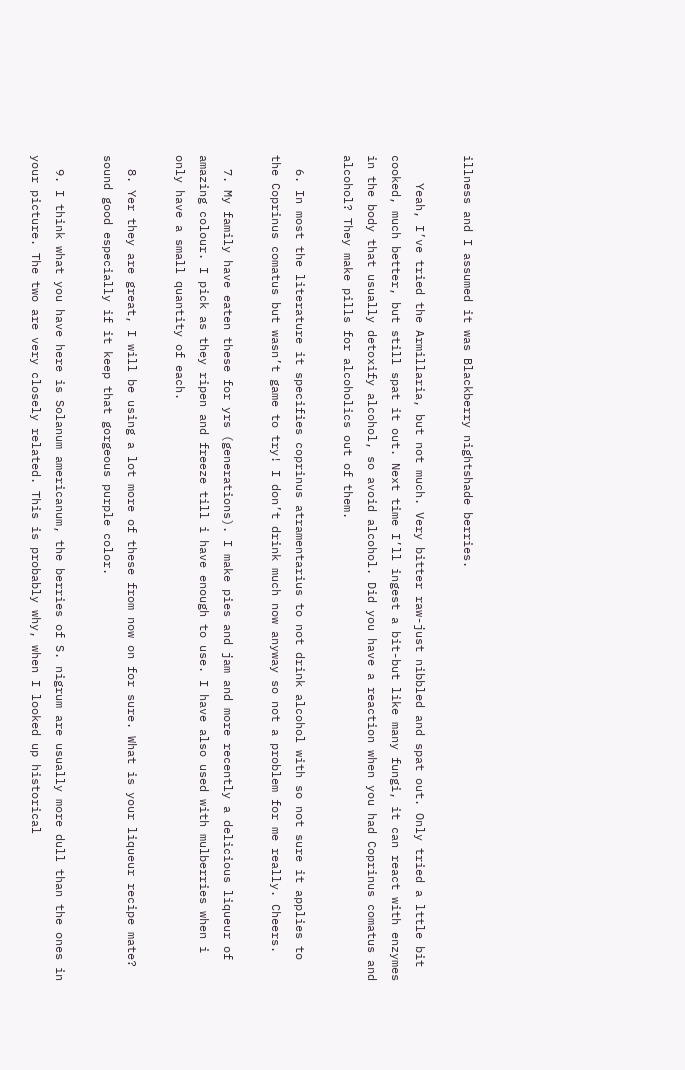illness and I assumed it was Blackberry nightshade berries.

    Yeah, I’ve tried the Armillaria, but not much. Very bitter raw-just nibbled and spat out. Only tried a lttle bit cooked, much better, but still spat it out. Next time I’ll ingest a bit-but like many fungi, it can react with enzymes in the body that usually detoxify alcohol, so avoid alcohol. Did you have a reaction when you had Coprinus comatus and alcohol? They make pills for alcoholics out of them.

  6. In most the literature it specifies coprinus atramentarius to not drink alcohol with so not sure it applies to the Coprinus comatus but wasn’t game to try! I don’t drink much now anyway so not a problem for me really. Cheers.

  7. My family have eaten these for yrs (generations). I make pies and jam and more recently a delicious liqueur of amazing colour. I pick as they ripen and freeze till i have enough to use. I have also used with mulberries when i only have a small quantity of each.

  8. Yer they are great, I will be using a lot more of these from now on for sure. What is your liqueur recipe mate? sound good especially if it keep that gorgeous purple color.

  9. I think what you have here is Solanum americanum, the berries of S. nigrum are usually more dull than the ones in your picture. The two are very closely related. This is probably why, when I looked up historical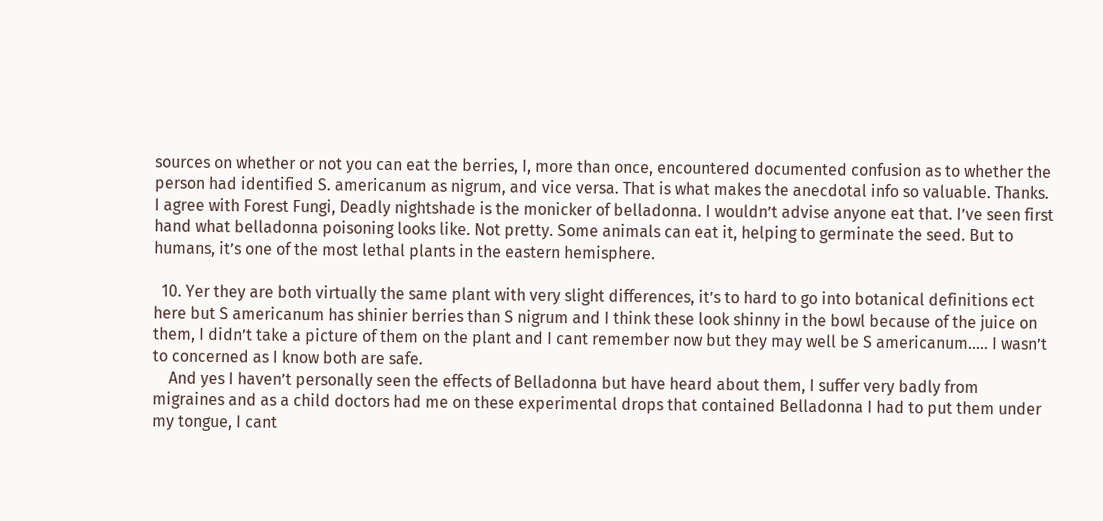sources on whether or not you can eat the berries, I, more than once, encountered documented confusion as to whether the person had identified S. americanum as nigrum, and vice versa. That is what makes the anecdotal info so valuable. Thanks. I agree with Forest Fungi, Deadly nightshade is the monicker of belladonna. I wouldn’t advise anyone eat that. I’ve seen first hand what belladonna poisoning looks like. Not pretty. Some animals can eat it, helping to germinate the seed. But to humans, it’s one of the most lethal plants in the eastern hemisphere.

  10. Yer they are both virtually the same plant with very slight differences, it’s to hard to go into botanical definitions ect here but S americanum has shinier berries than S nigrum and I think these look shinny in the bowl because of the juice on them, I didn’t take a picture of them on the plant and I cant remember now but they may well be S americanum….. I wasn’t to concerned as I know both are safe.
    And yes I haven’t personally seen the effects of Belladonna but have heard about them, I suffer very badly from migraines and as a child doctors had me on these experimental drops that contained Belladonna I had to put them under my tongue, I cant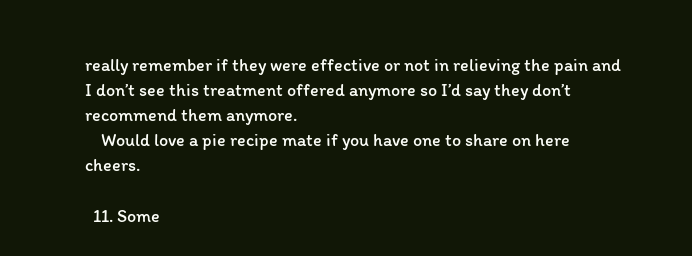really remember if they were effective or not in relieving the pain and I don’t see this treatment offered anymore so I’d say they don’t recommend them anymore.
    Would love a pie recipe mate if you have one to share on here cheers.

  11. Some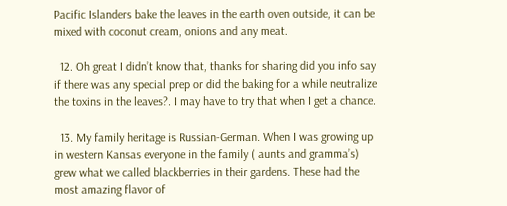Pacific Islanders bake the leaves in the earth oven outside, it can be mixed with coconut cream, onions and any meat.

  12. Oh great I didn’t know that, thanks for sharing did you info say if there was any special prep or did the baking for a while neutralize the toxins in the leaves?. I may have to try that when I get a chance.

  13. My family heritage is Russian-German. When I was growing up in western Kansas everyone in the family ( aunts and gramma’s) grew what we called blackberries in their gardens. These had the most amazing flavor of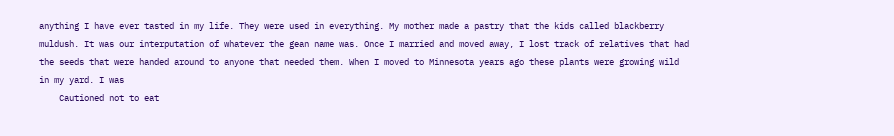anything I have ever tasted in my life. They were used in everything. My mother made a pastry that the kids called blackberry muldush. It was our interputation of whatever the gean name was. Once I married and moved away, I lost track of relatives that had the seeds that were handed around to anyone that needed them. When I moved to Minnesota years ago these plants were growing wild in my yard. I was
    Cautioned not to eat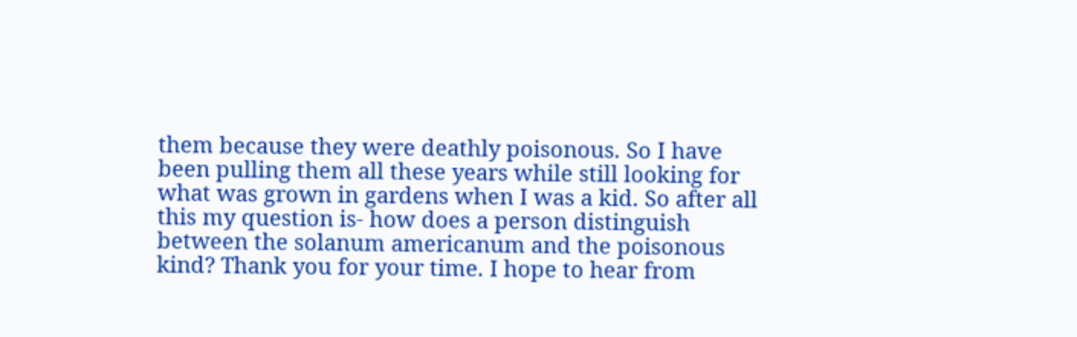them because they were deathly poisonous. So I have been pulling them all these years while still looking for what was grown in gardens when I was a kid. So after all this my question is- how does a person distinguish between the solanum americanum and the poisonous kind? Thank you for your time. I hope to hear from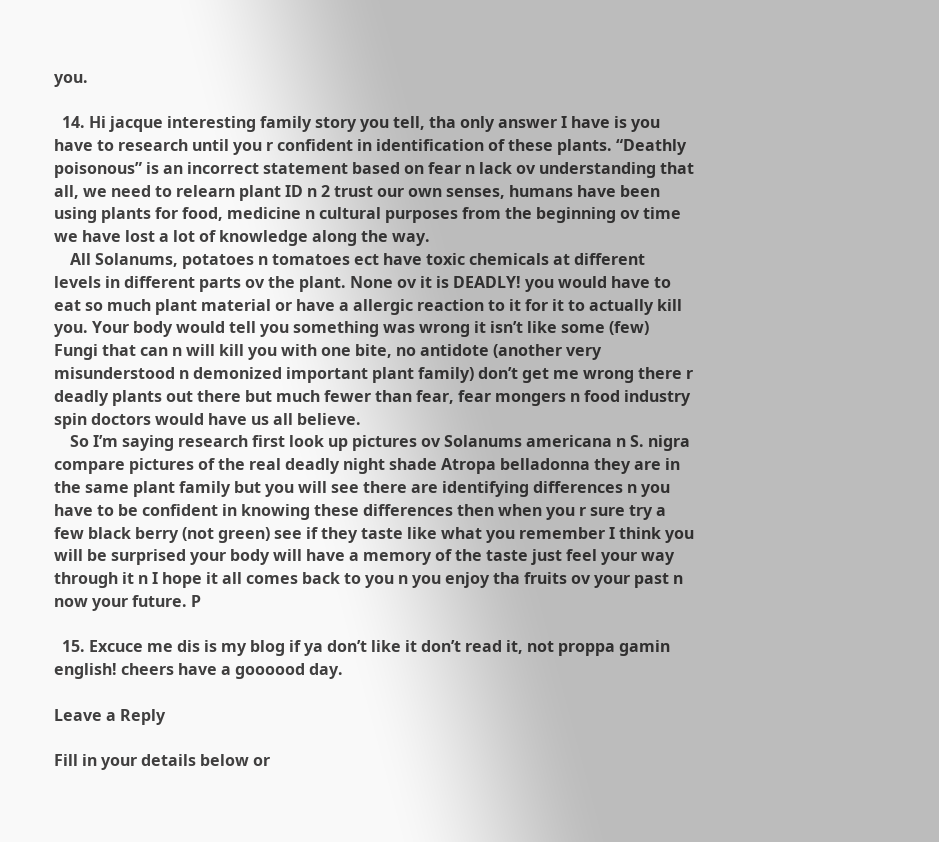you.

  14. Hi jacque interesting family story you tell, tha only answer I have is you have to research until you r confident in identification of these plants. “Deathly poisonous” is an incorrect statement based on fear n lack ov understanding that all, we need to relearn plant ID n 2 trust our own senses, humans have been using plants for food, medicine n cultural purposes from the beginning ov time we have lost a lot of knowledge along the way.
    All Solanums, potatoes n tomatoes ect have toxic chemicals at different levels in different parts ov the plant. None ov it is DEADLY! you would have to eat so much plant material or have a allergic reaction to it for it to actually kill you. Your body would tell you something was wrong it isn’t like some (few) Fungi that can n will kill you with one bite, no antidote (another very misunderstood n demonized important plant family) don’t get me wrong there r deadly plants out there but much fewer than fear, fear mongers n food industry spin doctors would have us all believe.
    So I’m saying research first look up pictures ov Solanums americana n S. nigra compare pictures of the real deadly night shade Atropa belladonna they are in the same plant family but you will see there are identifying differences n you have to be confident in knowing these differences then when you r sure try a few black berry (not green) see if they taste like what you remember I think you will be surprised your body will have a memory of the taste just feel your way through it n I hope it all comes back to you n you enjoy tha fruits ov your past n now your future. P

  15. Excuce me dis is my blog if ya don’t like it don’t read it, not proppa gamin english! cheers have a goooood day.

Leave a Reply

Fill in your details below or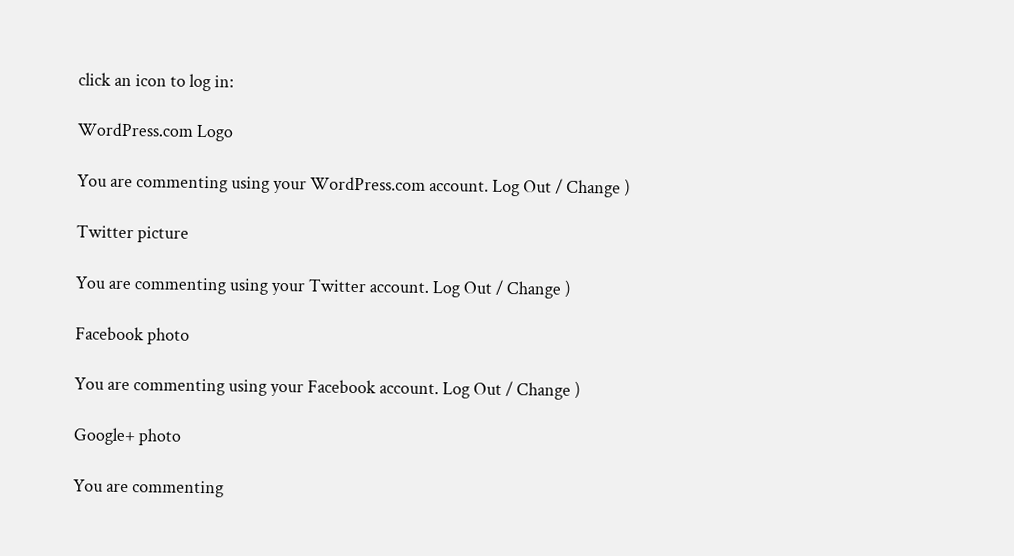click an icon to log in:

WordPress.com Logo

You are commenting using your WordPress.com account. Log Out / Change )

Twitter picture

You are commenting using your Twitter account. Log Out / Change )

Facebook photo

You are commenting using your Facebook account. Log Out / Change )

Google+ photo

You are commenting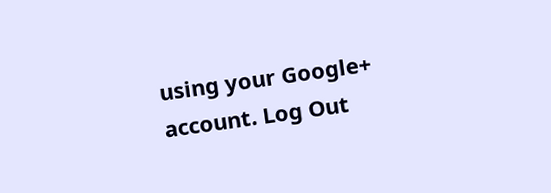using your Google+ account. Log Out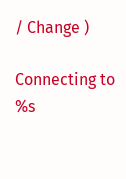/ Change )

Connecting to %s